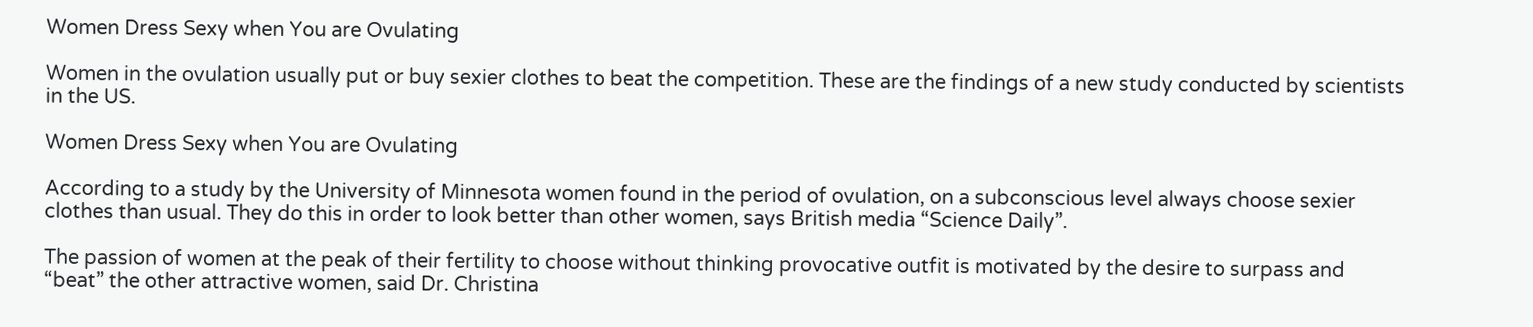Women Dress Sexy when You are Ovulating

Women in the ovulation usually put or buy sexier clothes to beat the competition. These are the findings of a new study conducted by scientists in the US.

Women Dress Sexy when You are Ovulating

According to a study by the University of Minnesota women found in the period of ovulation, on a subconscious level always choose sexier clothes than usual. They do this in order to look better than other women, says British media “Science Daily”.

The passion of women at the peak of their fertility to choose without thinking provocative outfit is motivated by the desire to surpass and “beat” the other attractive women, said Dr. Christina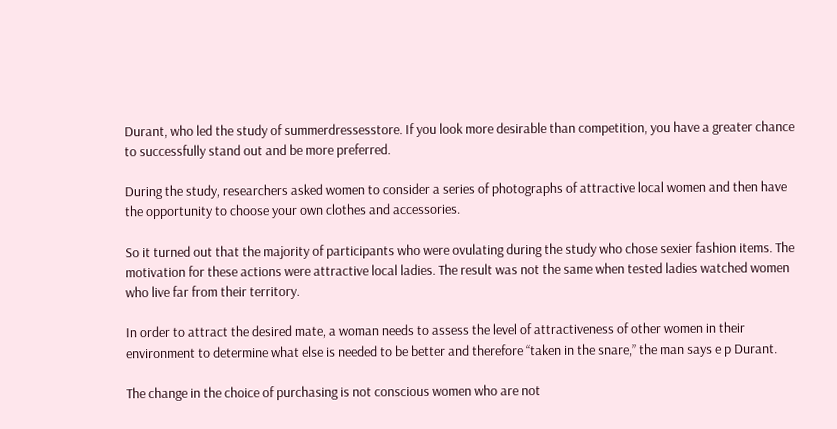Durant, who led the study of summerdressesstore. If you look more desirable than competition, you have a greater chance to successfully stand out and be more preferred.

During the study, researchers asked women to consider a series of photographs of attractive local women and then have the opportunity to choose your own clothes and accessories.

So it turned out that the majority of participants who were ovulating during the study who chose sexier fashion items. The motivation for these actions were attractive local ladies. The result was not the same when tested ladies watched women who live far from their territory.

In order to attract the desired mate, a woman needs to assess the level of attractiveness of other women in their environment to determine what else is needed to be better and therefore “taken in the snare,” the man says e p Durant.

The change in the choice of purchasing is not conscious women who are not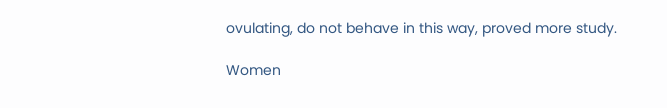ovulating, do not behave in this way, proved more study.

Women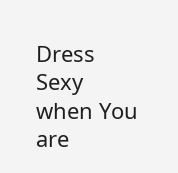Dress Sexy when You are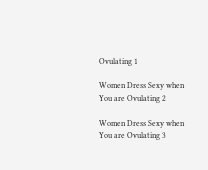Ovulating 1

Women Dress Sexy when You are Ovulating 2

Women Dress Sexy when You are Ovulating 3